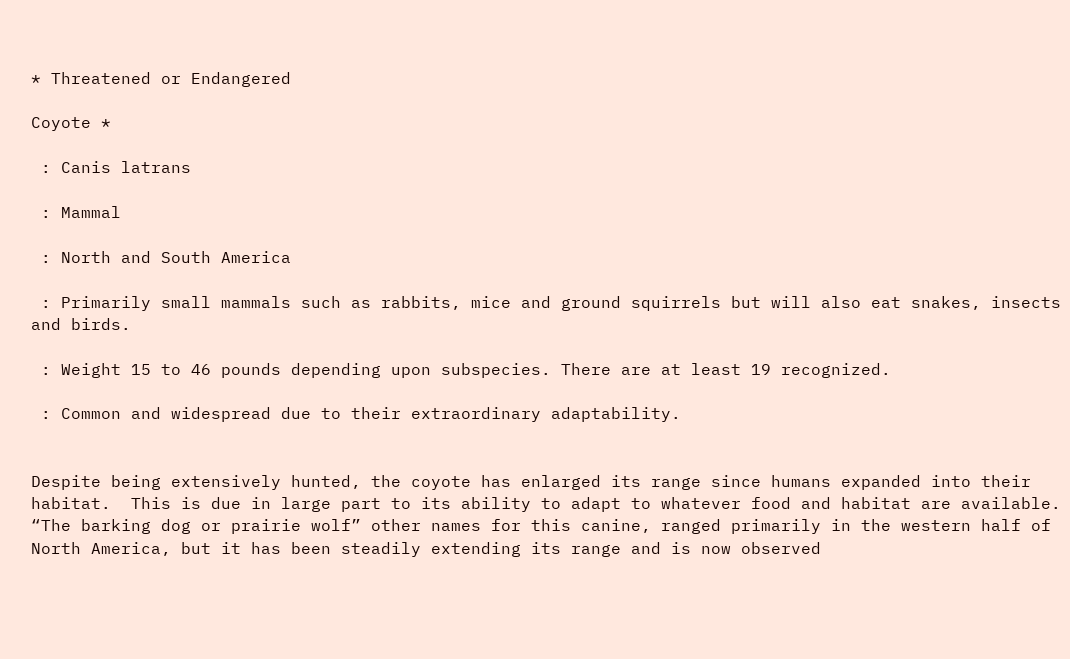* Threatened or Endangered

Coyote *

 : Canis latrans

 : Mammal

 : North and South America

 : Primarily small mammals such as rabbits, mice and ground squirrels but will also eat snakes, insects and birds.

 : Weight 15 to 46 pounds depending upon subspecies. There are at least 19 recognized.

 : Common and widespread due to their extraordinary adaptability.


Despite being extensively hunted, the coyote has enlarged its range since humans expanded into their habitat.  This is due in large part to its ability to adapt to whatever food and habitat are available. “The barking dog or prairie wolf” other names for this canine, ranged primarily in the western half of North America, but it has been steadily extending its range and is now observed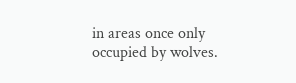in areas once only occupied by wolves.